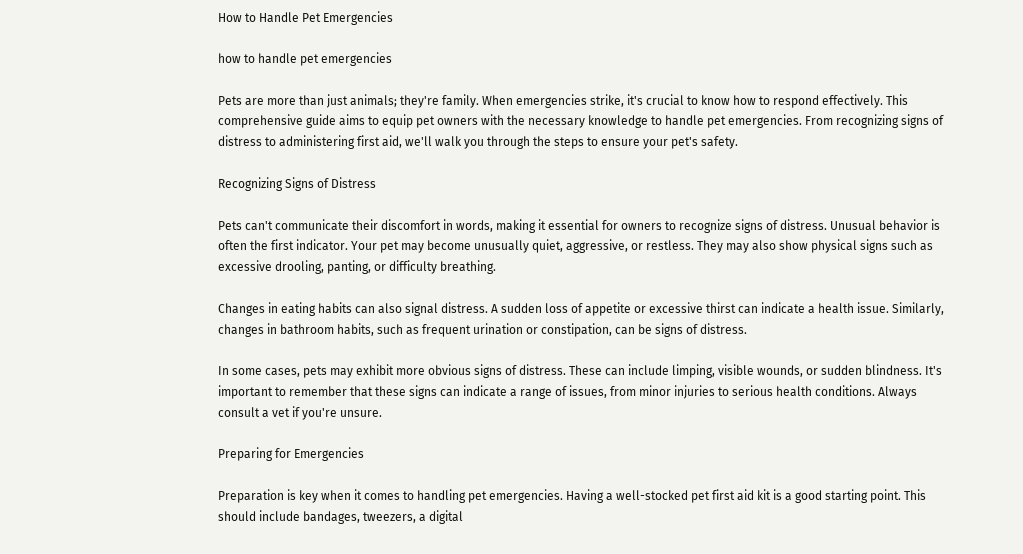How to Handle Pet Emergencies

how to handle pet emergencies

Pets are more than just animals; they're family. When emergencies strike, it's crucial to know how to respond effectively. This comprehensive guide aims to equip pet owners with the necessary knowledge to handle pet emergencies. From recognizing signs of distress to administering first aid, we'll walk you through the steps to ensure your pet's safety.

Recognizing Signs of Distress

Pets can't communicate their discomfort in words, making it essential for owners to recognize signs of distress. Unusual behavior is often the first indicator. Your pet may become unusually quiet, aggressive, or restless. They may also show physical signs such as excessive drooling, panting, or difficulty breathing.

Changes in eating habits can also signal distress. A sudden loss of appetite or excessive thirst can indicate a health issue. Similarly, changes in bathroom habits, such as frequent urination or constipation, can be signs of distress.

In some cases, pets may exhibit more obvious signs of distress. These can include limping, visible wounds, or sudden blindness. It's important to remember that these signs can indicate a range of issues, from minor injuries to serious health conditions. Always consult a vet if you're unsure.

Preparing for Emergencies

Preparation is key when it comes to handling pet emergencies. Having a well-stocked pet first aid kit is a good starting point. This should include bandages, tweezers, a digital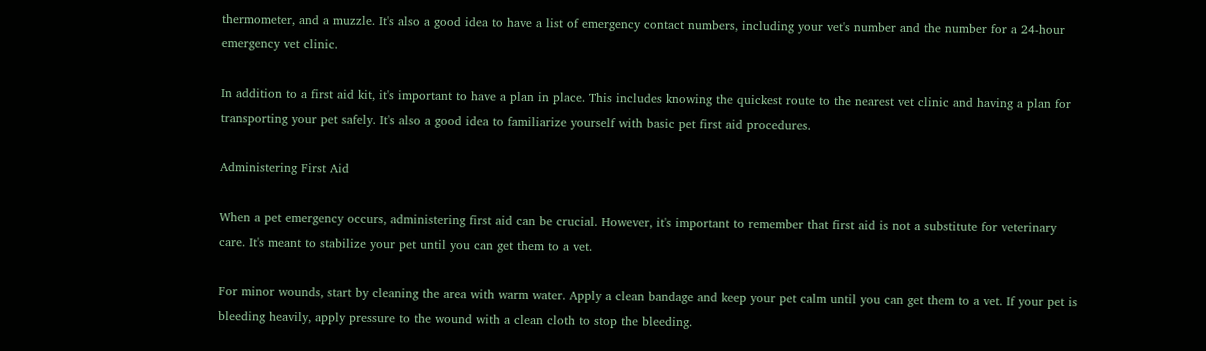thermometer, and a muzzle. It's also a good idea to have a list of emergency contact numbers, including your vet's number and the number for a 24-hour emergency vet clinic.

In addition to a first aid kit, it's important to have a plan in place. This includes knowing the quickest route to the nearest vet clinic and having a plan for transporting your pet safely. It's also a good idea to familiarize yourself with basic pet first aid procedures.

Administering First Aid

When a pet emergency occurs, administering first aid can be crucial. However, it's important to remember that first aid is not a substitute for veterinary care. It's meant to stabilize your pet until you can get them to a vet.

For minor wounds, start by cleaning the area with warm water. Apply a clean bandage and keep your pet calm until you can get them to a vet. If your pet is bleeding heavily, apply pressure to the wound with a clean cloth to stop the bleeding.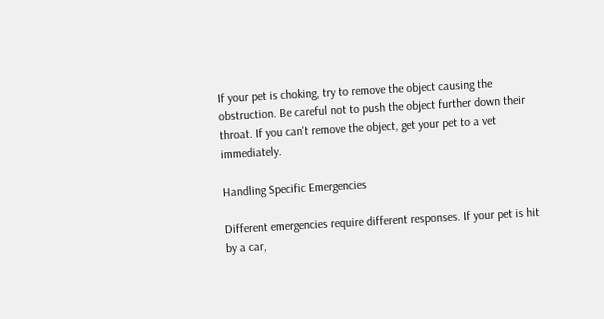If your pet is choking, try to remove the object causing the obstruction. Be careful not to push the object further down their throat. If you can't remove the object, get your pet to a vet immediately.

Handling Specific Emergencies

Different emergencies require different responses. If your pet is hit by a car,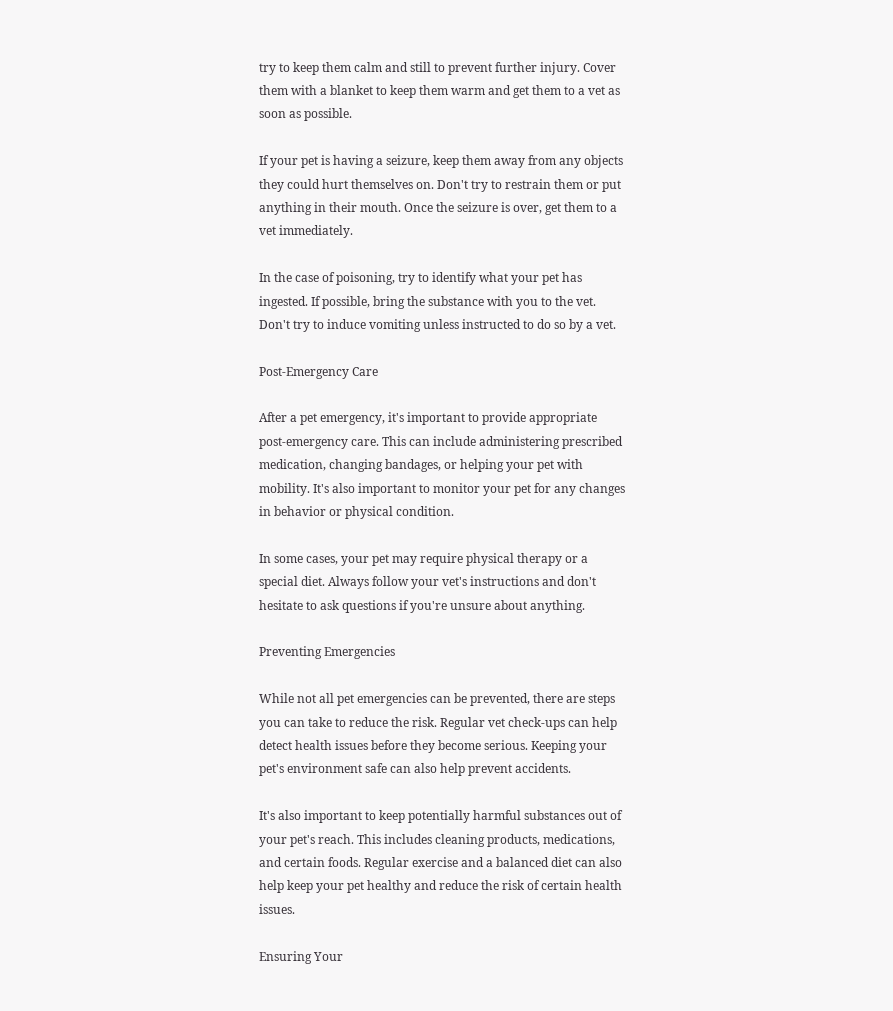try to keep them calm and still to prevent further injury. Cover them with a blanket to keep them warm and get them to a vet as soon as possible.

If your pet is having a seizure, keep them away from any objects they could hurt themselves on. Don't try to restrain them or put anything in their mouth. Once the seizure is over, get them to a vet immediately.

In the case of poisoning, try to identify what your pet has ingested. If possible, bring the substance with you to the vet. Don't try to induce vomiting unless instructed to do so by a vet.

Post-Emergency Care

After a pet emergency, it's important to provide appropriate post-emergency care. This can include administering prescribed medication, changing bandages, or helping your pet with mobility. It's also important to monitor your pet for any changes in behavior or physical condition.

In some cases, your pet may require physical therapy or a special diet. Always follow your vet's instructions and don't hesitate to ask questions if you're unsure about anything.

Preventing Emergencies

While not all pet emergencies can be prevented, there are steps you can take to reduce the risk. Regular vet check-ups can help detect health issues before they become serious. Keeping your pet's environment safe can also help prevent accidents.

It's also important to keep potentially harmful substances out of your pet's reach. This includes cleaning products, medications, and certain foods. Regular exercise and a balanced diet can also help keep your pet healthy and reduce the risk of certain health issues.

Ensuring Your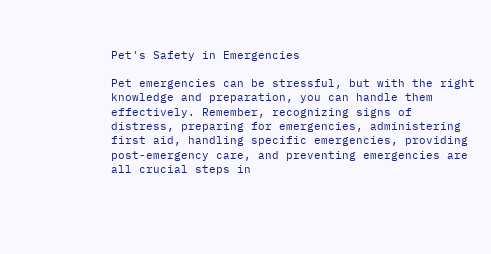Pet's Safety in Emergencies

Pet emergencies can be stressful, but with the right knowledge and preparation, you can handle them effectively. Remember, recognizing signs of distress, preparing for emergencies, administering first aid, handling specific emergencies, providing post-emergency care, and preventing emergencies are all crucial steps in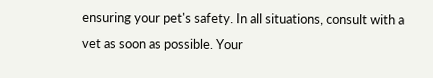ensuring your pet's safety. In all situations, consult with a vet as soon as possible. Your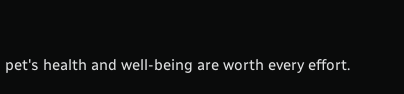pet's health and well-being are worth every effort.